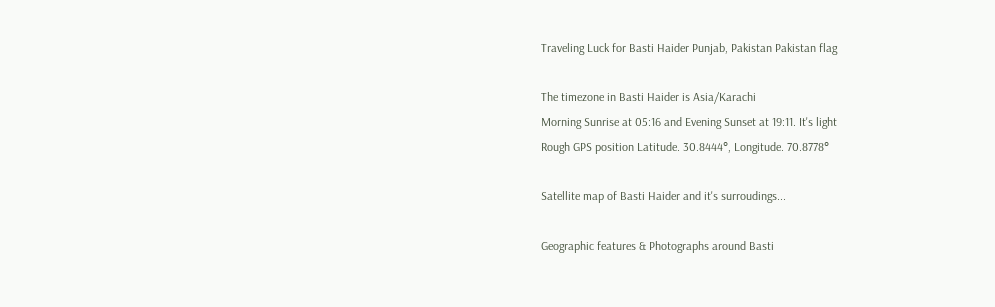Traveling Luck for Basti Haider Punjab, Pakistan Pakistan flag

The timezone in Basti Haider is Asia/Karachi
Morning Sunrise at 05:16 and Evening Sunset at 19:11. It's light
Rough GPS position Latitude. 30.8444°, Longitude. 70.8778°

Satellite map of Basti Haider and it's surroudings...

Geographic features & Photographs around Basti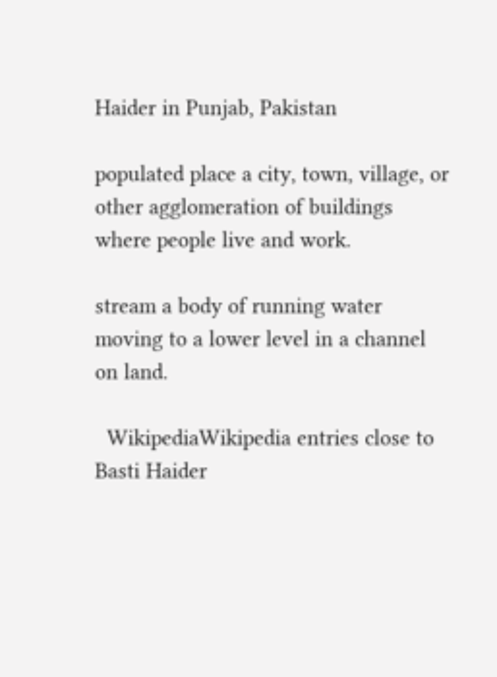Haider in Punjab, Pakistan

populated place a city, town, village, or other agglomeration of buildings where people live and work.

stream a body of running water moving to a lower level in a channel on land.

  WikipediaWikipedia entries close to Basti Haider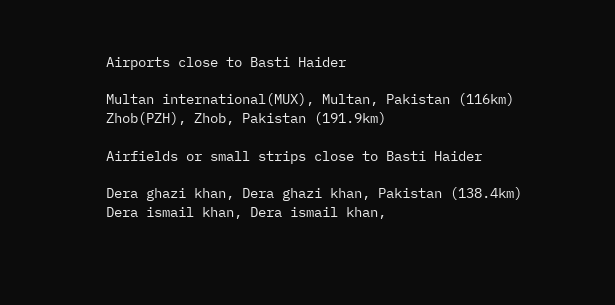Airports close to Basti Haider

Multan international(MUX), Multan, Pakistan (116km)
Zhob(PZH), Zhob, Pakistan (191.9km)

Airfields or small strips close to Basti Haider

Dera ghazi khan, Dera ghazi khan, Pakistan (138.4km)
Dera ismail khan, Dera ismail khan,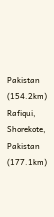Pakistan (154.2km)
Rafiqui, Shorekote, Pakistan (177.1km)